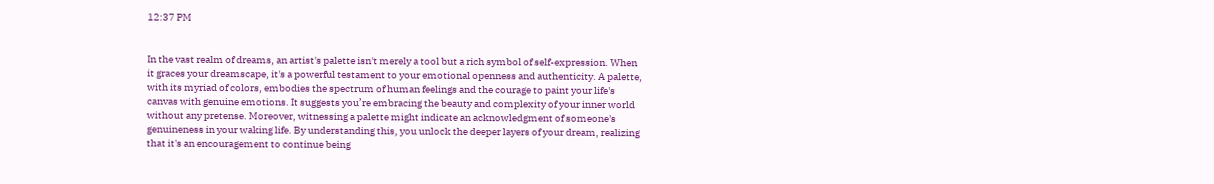12:37 PM


In the vast realm of dreams, an artist's palette isn't merely a tool but a rich symbol of self-expression. When it graces your dreamscape, it's a powerful testament to your emotional openness and authenticity. A palette, with its myriad of colors, embodies the spectrum of human feelings and the courage to paint your life's canvas with genuine emotions. It suggests you’re embracing the beauty and complexity of your inner world without any pretense. Moreover, witnessing a palette might indicate an acknowledgment of someone's genuineness in your waking life. By understanding this, you unlock the deeper layers of your dream, realizing that it's an encouragement to continue being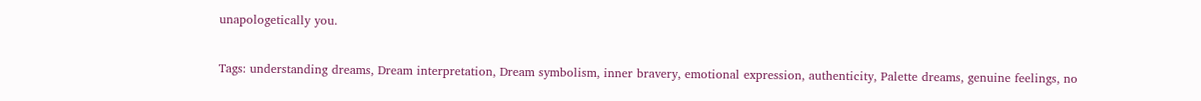unapologetically you.

Tags: understanding dreams, Dream interpretation, Dream symbolism, inner bravery, emotional expression, authenticity, Palette dreams, genuine feelings, no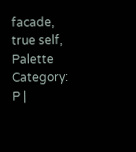facade, true self, Palette
Category: P |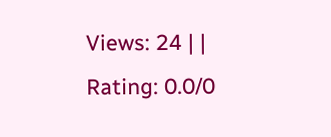Views: 24 | | Rating: 0.0/0